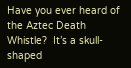Have you ever heard of the Aztec Death Whistle?  It’s a skull-shaped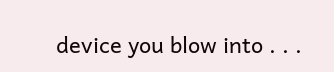device you blow into . . .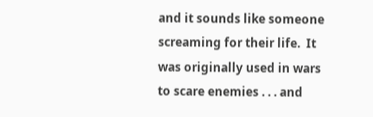and it sounds like someone screaming for their life.  It was originally used in wars to scare enemies . . . and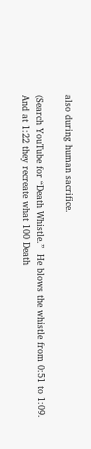also during human sacrifice.

(Search YouTube for “Death Whistle.”  He blows the whistle from 0:51 to 1:09.  And at 1:22 they recreate what 100 Death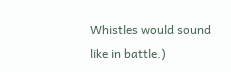Whistles would sound like in battle.)